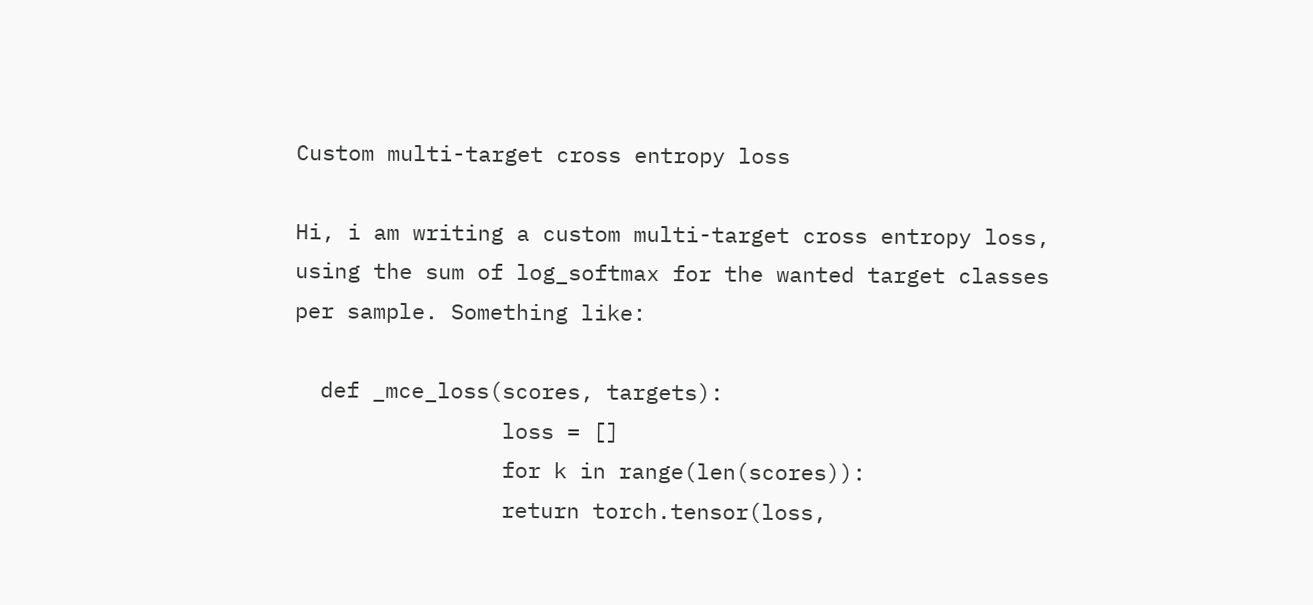Custom multi-target cross entropy loss

Hi, i am writing a custom multi-target cross entropy loss, using the sum of log_softmax for the wanted target classes per sample. Something like:

  def _mce_loss(scores, targets):
                loss = []
                for k in range(len(scores)):
                return torch.tensor(loss,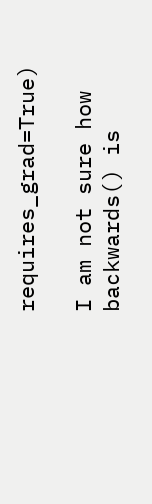requires_grad=True)

I am not sure how backwards() is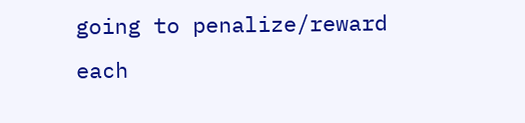going to penalize/reward each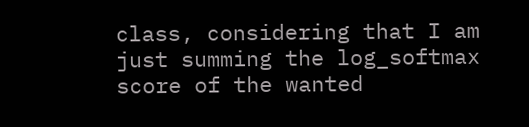class, considering that I am just summing the log_softmax score of the wanted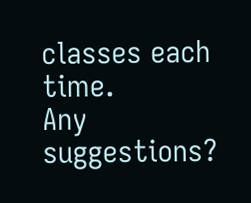classes each time.
Any suggestions?